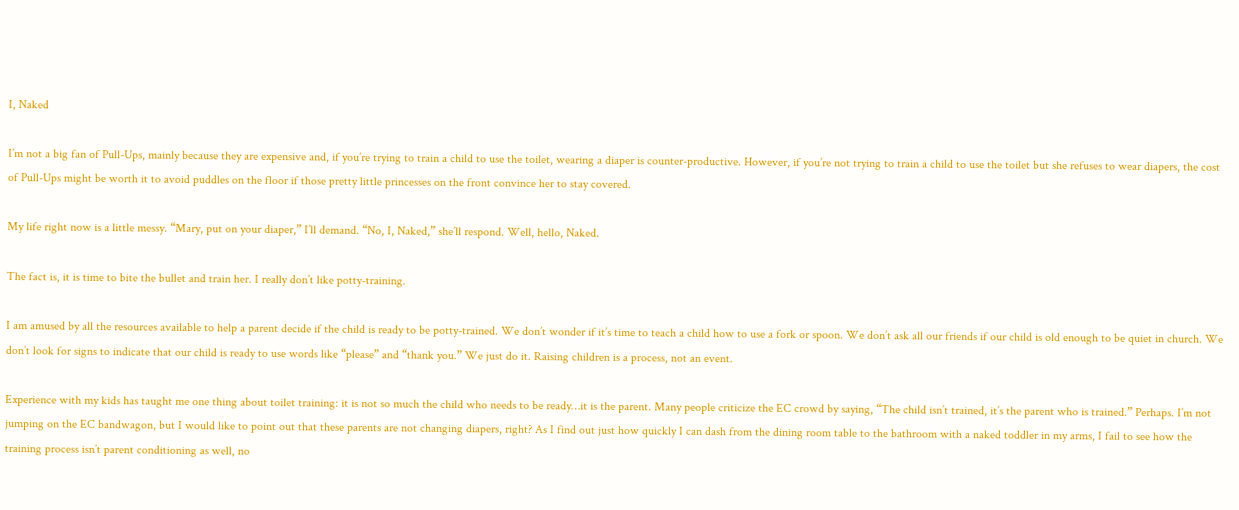I, Naked

I’m not a big fan of Pull-Ups, mainly because they are expensive and, if you’re trying to train a child to use the toilet, wearing a diaper is counter-productive. However, if you’re not trying to train a child to use the toilet but she refuses to wear diapers, the cost of Pull-Ups might be worth it to avoid puddles on the floor if those pretty little princesses on the front convince her to stay covered.

My life right now is a little messy. “Mary, put on your diaper,” I’ll demand. “No, I, Naked,” she’ll respond. Well, hello, Naked.

The fact is, it is time to bite the bullet and train her. I really don’t like potty-training.

I am amused by all the resources available to help a parent decide if the child is ready to be potty-trained. We don’t wonder if it’s time to teach a child how to use a fork or spoon. We don’t ask all our friends if our child is old enough to be quiet in church. We don’t look for signs to indicate that our child is ready to use words like “please” and “thank you.” We just do it. Raising children is a process, not an event.

Experience with my kids has taught me one thing about toilet training: it is not so much the child who needs to be ready…it is the parent. Many people criticize the EC crowd by saying, “The child isn’t trained, it’s the parent who is trained.” Perhaps. I’m not jumping on the EC bandwagon, but I would like to point out that these parents are not changing diapers, right? As I find out just how quickly I can dash from the dining room table to the bathroom with a naked toddler in my arms, I fail to see how the training process isn’t parent conditioning as well, no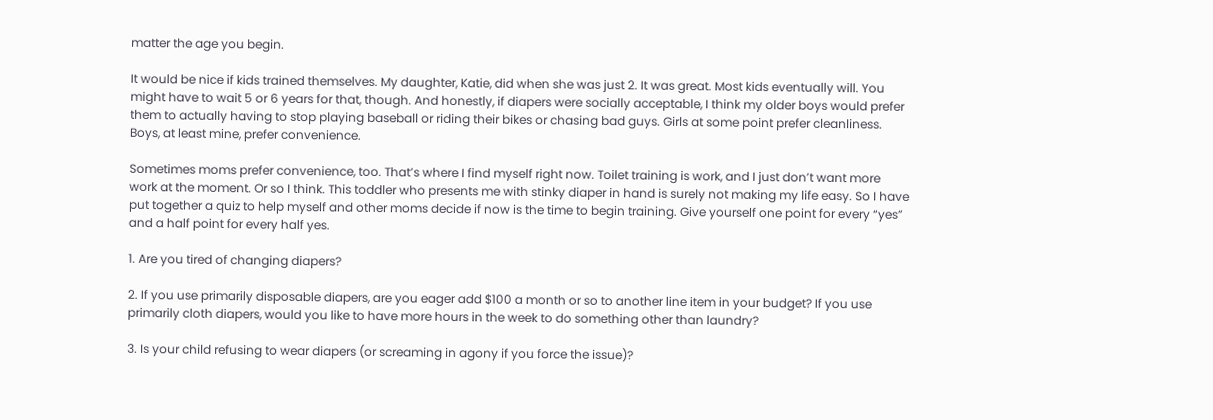matter the age you begin.

It would be nice if kids trained themselves. My daughter, Katie, did when she was just 2. It was great. Most kids eventually will. You might have to wait 5 or 6 years for that, though. And honestly, if diapers were socially acceptable, I think my older boys would prefer them to actually having to stop playing baseball or riding their bikes or chasing bad guys. Girls at some point prefer cleanliness. Boys, at least mine, prefer convenience.

Sometimes moms prefer convenience, too. That’s where I find myself right now. Toilet training is work, and I just don’t want more work at the moment. Or so I think. This toddler who presents me with stinky diaper in hand is surely not making my life easy. So I have put together a quiz to help myself and other moms decide if now is the time to begin training. Give yourself one point for every “yes” and a half point for every half yes.

1. Are you tired of changing diapers?

2. If you use primarily disposable diapers, are you eager add $100 a month or so to another line item in your budget? If you use primarily cloth diapers, would you like to have more hours in the week to do something other than laundry?

3. Is your child refusing to wear diapers (or screaming in agony if you force the issue)?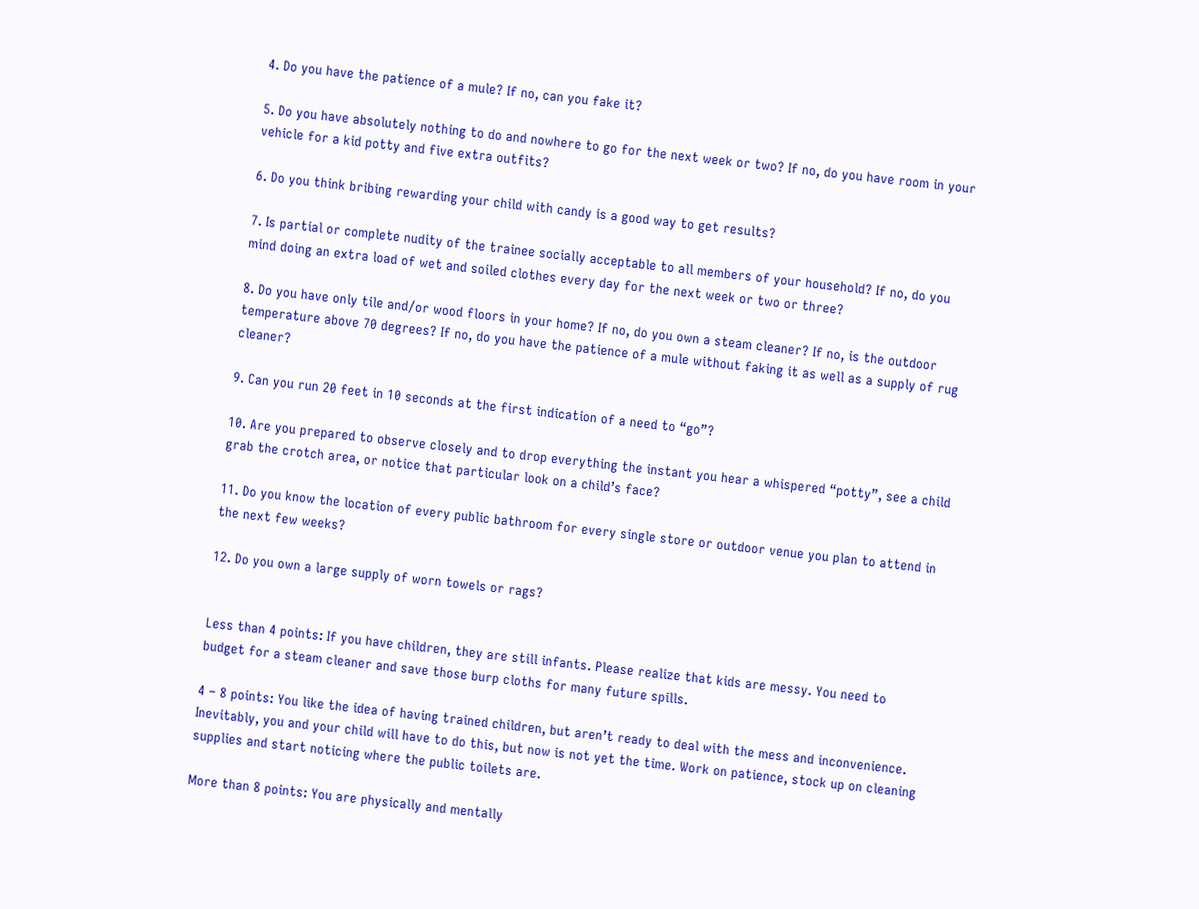4. Do you have the patience of a mule? If no, can you fake it?

5. Do you have absolutely nothing to do and nowhere to go for the next week or two? If no, do you have room in your vehicle for a kid potty and five extra outfits?

6. Do you think bribing rewarding your child with candy is a good way to get results?

7. Is partial or complete nudity of the trainee socially acceptable to all members of your household? If no, do you mind doing an extra load of wet and soiled clothes every day for the next week or two or three?

8. Do you have only tile and/or wood floors in your home? If no, do you own a steam cleaner? If no, is the outdoor temperature above 70 degrees? If no, do you have the patience of a mule without faking it as well as a supply of rug cleaner?

9. Can you run 20 feet in 10 seconds at the first indication of a need to “go”?

10. Are you prepared to observe closely and to drop everything the instant you hear a whispered “potty”, see a child grab the crotch area, or notice that particular look on a child’s face?

11. Do you know the location of every public bathroom for every single store or outdoor venue you plan to attend in the next few weeks?

12. Do you own a large supply of worn towels or rags?


Less than 4 points: If you have children, they are still infants. Please realize that kids are messy. You need to budget for a steam cleaner and save those burp cloths for many future spills.

4 – 8 points: You like the idea of having trained children, but aren’t ready to deal with the mess and inconvenience. Inevitably, you and your child will have to do this, but now is not yet the time. Work on patience, stock up on cleaning supplies and start noticing where the public toilets are.

More than 8 points: You are physically and mentally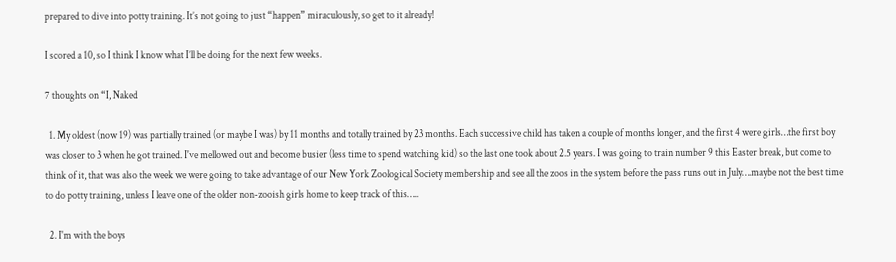prepared to dive into potty training. It’s not going to just “happen” miraculously, so get to it already!

I scored a 10, so I think I know what I’ll be doing for the next few weeks.

7 thoughts on “I, Naked

  1. My oldest (now 19) was partially trained (or maybe I was) by 11 months and totally trained by 23 months. Each successive child has taken a couple of months longer, and the first 4 were girls…the first boy was closer to 3 when he got trained. I've mellowed out and become busier (less time to spend watching kid) so the last one took about 2.5 years. I was going to train number 9 this Easter break, but come to think of it, that was also the week we were going to take advantage of our New York Zoological Society membership and see all the zoos in the system before the pass runs out in July….maybe not the best time to do potty training, unless I leave one of the older non-zooish girls home to keep track of this…..

  2. I'm with the boys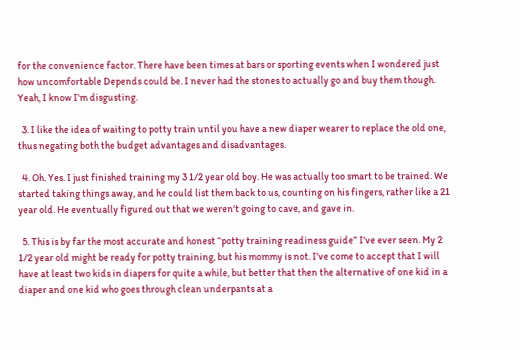for the convenience factor. There have been times at bars or sporting events when I wondered just how uncomfortable Depends could be. I never had the stones to actually go and buy them though. Yeah, I know I'm disgusting.

  3. I like the idea of waiting to potty train until you have a new diaper wearer to replace the old one, thus negating both the budget advantages and disadvantages.

  4. Oh. Yes. I just finished training my 3 1/2 year old boy. He was actually too smart to be trained. We started taking things away, and he could list them back to us, counting on his fingers, rather like a 21 year old. He eventually figured out that we weren't going to cave, and gave in.

  5. This is by far the most accurate and honest “potty training readiness guide” I've ever seen. My 2 1/2 year old might be ready for potty training, but his mommy is not. I've come to accept that I will have at least two kids in diapers for quite a while, but better that then the alternative of one kid in a diaper and one kid who goes through clean underpants at a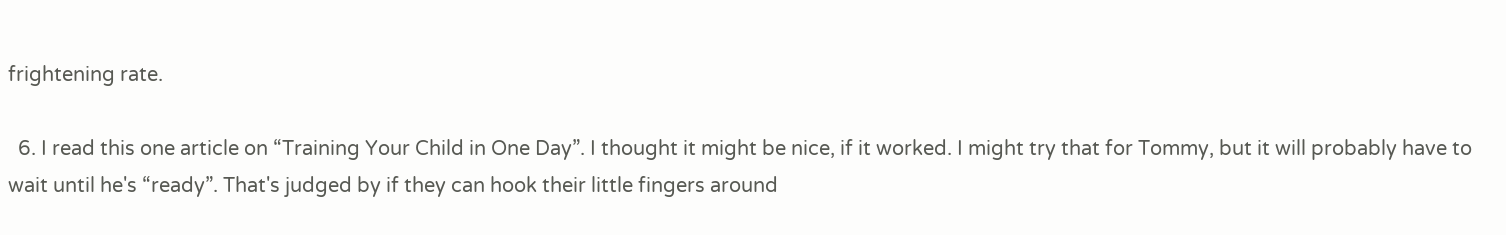frightening rate.

  6. I read this one article on “Training Your Child in One Day”. I thought it might be nice, if it worked. I might try that for Tommy, but it will probably have to wait until he's “ready”. That's judged by if they can hook their little fingers around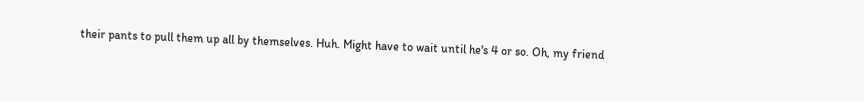their pants to pull them up all by themselves. Huh. Might have to wait until he's 4 or so. Oh, my friend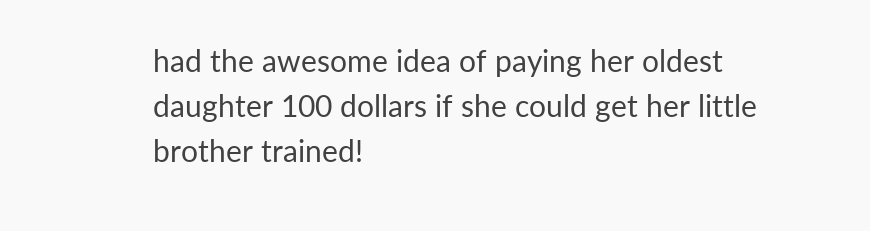had the awesome idea of paying her oldest daughter 100 dollars if she could get her little brother trained!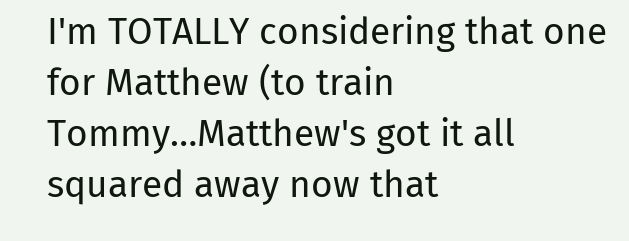I'm TOTALLY considering that one for Matthew (to train Tommy…Matthew's got it all squared away now that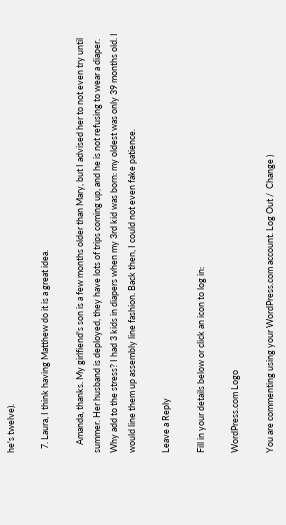he's twelve).

  7. Laura, I think having Matthew do it is a great idea.

    Amanda, thanks. My girlfiend's son is a few months older than Mary, but I advised her to not even try until summer. Her husband is deployed, they have lots of trips coming up, and he is not refusing to wear a diaper. Why add to the stress? I had 3 kids in diapers when my 3rd kid was born: my oldest was only 39 months old. I would line them up assembly line fashion. Back then, I could not even fake patience.

Leave a Reply

Fill in your details below or click an icon to log in:

WordPress.com Logo

You are commenting using your WordPress.com account. Log Out /  Change )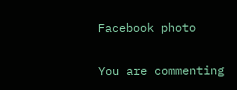Facebook photo

You are commenting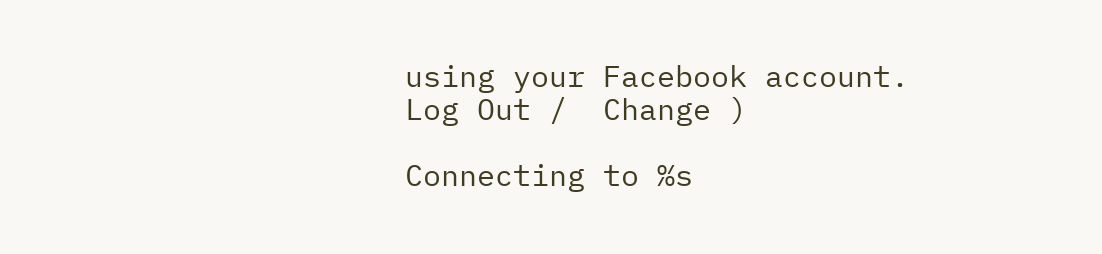using your Facebook account. Log Out /  Change )

Connecting to %s